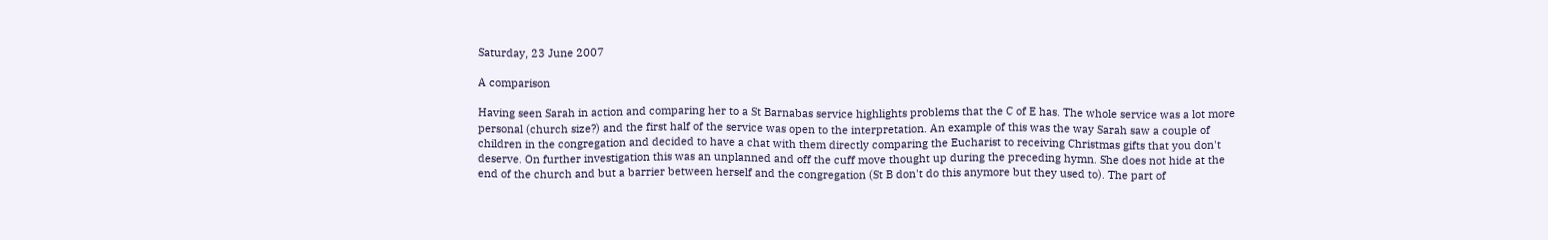Saturday, 23 June 2007

A comparison

Having seen Sarah in action and comparing her to a St Barnabas service highlights problems that the C of E has. The whole service was a lot more personal (church size?) and the first half of the service was open to the interpretation. An example of this was the way Sarah saw a couple of children in the congregation and decided to have a chat with them directly comparing the Eucharist to receiving Christmas gifts that you don't deserve. On further investigation this was an unplanned and off the cuff move thought up during the preceding hymn. She does not hide at the end of the church and but a barrier between herself and the congregation (St B don't do this anymore but they used to). The part of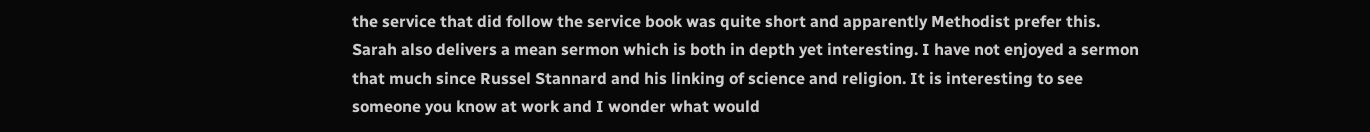the service that did follow the service book was quite short and apparently Methodist prefer this. Sarah also delivers a mean sermon which is both in depth yet interesting. I have not enjoyed a sermon that much since Russel Stannard and his linking of science and religion. It is interesting to see someone you know at work and I wonder what would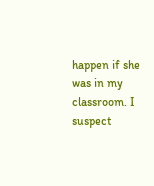happen if she was in my classroom. I suspect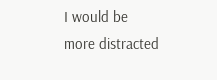I would be more distracted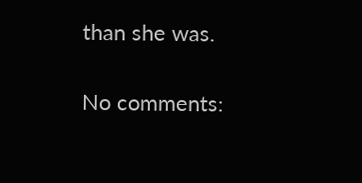than she was.

No comments: